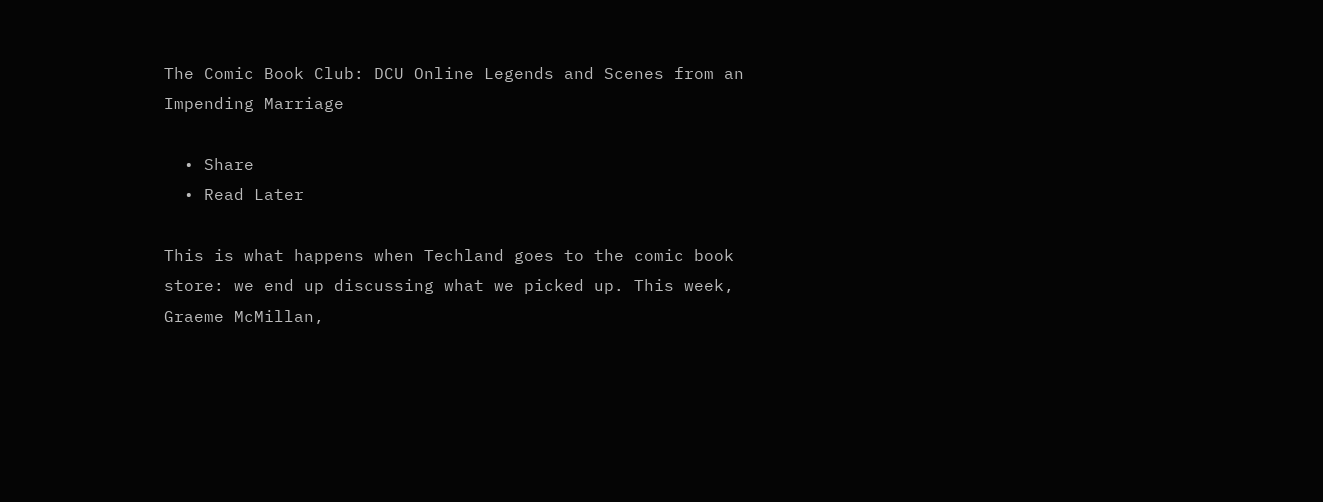The Comic Book Club: DCU Online Legends and Scenes from an Impending Marriage

  • Share
  • Read Later

This is what happens when Techland goes to the comic book store: we end up discussing what we picked up. This week, Graeme McMillan,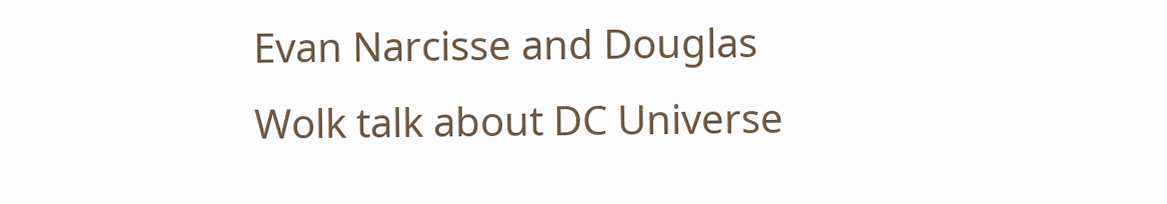Evan Narcisse and Douglas Wolk talk about DC Universe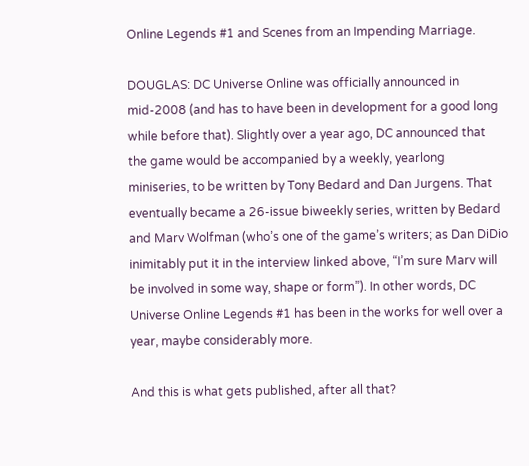Online Legends #1 and Scenes from an Impending Marriage.

DOUGLAS: DC Universe Online was officially announced in mid-2008 (and has to have been in development for a good long while before that). Slightly over a year ago, DC announced that the game would be accompanied by a weekly, yearlong miniseries, to be written by Tony Bedard and Dan Jurgens. That eventually became a 26-issue biweekly series, written by Bedard and Marv Wolfman (who’s one of the game’s writers; as Dan DiDio inimitably put it in the interview linked above, “I’m sure Marv will be involved in some way, shape or form”). In other words, DC Universe Online Legends #1 has been in the works for well over a year, maybe considerably more.

And this is what gets published, after all that?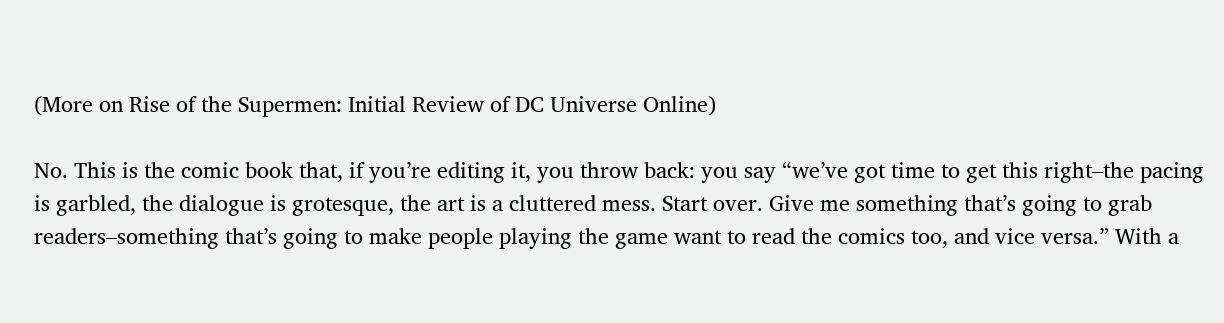(More on Rise of the Supermen: Initial Review of DC Universe Online)

No. This is the comic book that, if you’re editing it, you throw back: you say “we’ve got time to get this right–the pacing is garbled, the dialogue is grotesque, the art is a cluttered mess. Start over. Give me something that’s going to grab readers–something that’s going to make people playing the game want to read the comics too, and vice versa.” With a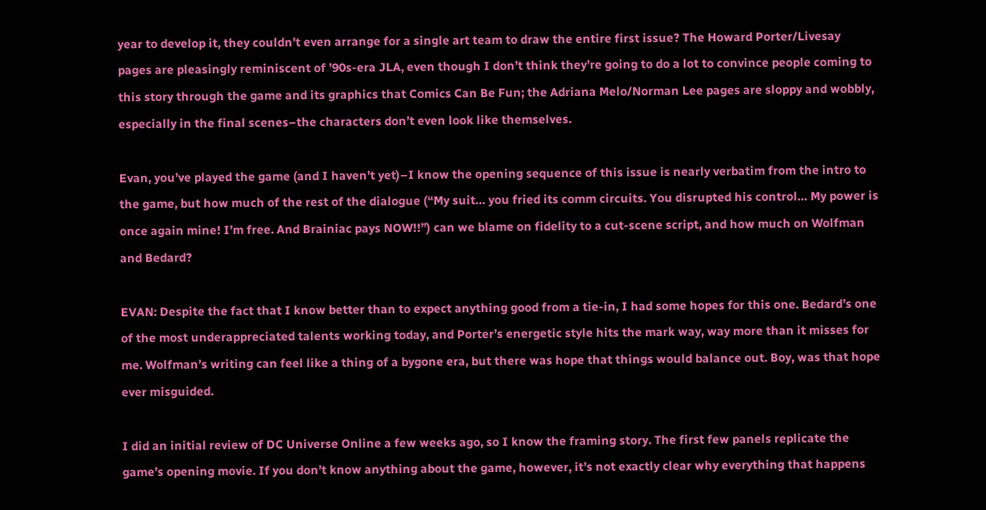year to develop it, they couldn’t even arrange for a single art team to draw the entire first issue? The Howard Porter/Livesay pages are pleasingly reminiscent of ’90s-era JLA, even though I don’t think they’re going to do a lot to convince people coming to this story through the game and its graphics that Comics Can Be Fun; the Adriana Melo/Norman Lee pages are sloppy and wobbly, especially in the final scenes–the characters don’t even look like themselves.

Evan, you’ve played the game (and I haven’t yet)–I know the opening sequence of this issue is nearly verbatim from the intro to the game, but how much of the rest of the dialogue (“My suit… you fried its comm circuits. You disrupted his control… My power is once again mine! I’m free. And Brainiac pays NOW!!”) can we blame on fidelity to a cut-scene script, and how much on Wolfman and Bedard?

EVAN: Despite the fact that I know better than to expect anything good from a tie-in, I had some hopes for this one. Bedard’s one of the most underappreciated talents working today, and Porter’s energetic style hits the mark way, way more than it misses for me. Wolfman’s writing can feel like a thing of a bygone era, but there was hope that things would balance out. Boy, was that hope ever misguided.

I did an initial review of DC Universe Online a few weeks ago, so I know the framing story. The first few panels replicate the game’s opening movie. If you don’t know anything about the game, however, it’s not exactly clear why everything that happens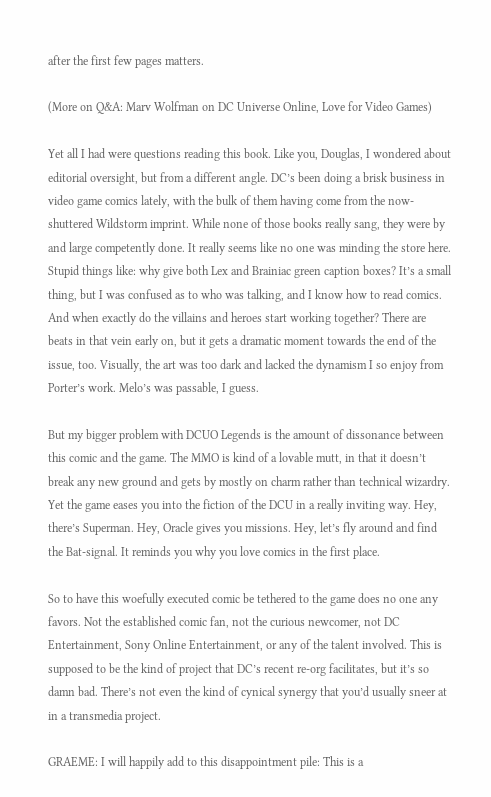after the first few pages matters.

(More on Q&A: Marv Wolfman on DC Universe Online, Love for Video Games)

Yet all I had were questions reading this book. Like you, Douglas, I wondered about editorial oversight, but from a different angle. DC’s been doing a brisk business in video game comics lately, with the bulk of them having come from the now-shuttered Wildstorm imprint. While none of those books really sang, they were by and large competently done. It really seems like no one was minding the store here. Stupid things like: why give both Lex and Brainiac green caption boxes? It’s a small thing, but I was confused as to who was talking, and I know how to read comics. And when exactly do the villains and heroes start working together? There are beats in that vein early on, but it gets a dramatic moment towards the end of the issue, too. Visually, the art was too dark and lacked the dynamism I so enjoy from Porter’s work. Melo’s was passable, I guess.

But my bigger problem with DCUO Legends is the amount of dissonance between this comic and the game. The MMO is kind of a lovable mutt, in that it doesn’t break any new ground and gets by mostly on charm rather than technical wizardry. Yet the game eases you into the fiction of the DCU in a really inviting way. Hey, there’s Superman. Hey, Oracle gives you missions. Hey, let’s fly around and find the Bat-signal. It reminds you why you love comics in the first place.

So to have this woefully executed comic be tethered to the game does no one any favors. Not the established comic fan, not the curious newcomer, not DC Entertainment, Sony Online Entertainment, or any of the talent involved. This is supposed to be the kind of project that DC’s recent re-org facilitates, but it’s so damn bad. There’s not even the kind of cynical synergy that you’d usually sneer at in a transmedia project.

GRAEME: I will happily add to this disappointment pile: This is a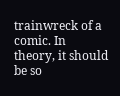trainwreck of a comic. In theory, it should be so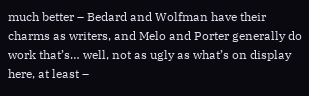much better – Bedard and Wolfman have their charms as writers, and Melo and Porter generally do work that’s… well, not as ugly as what’s on display here, at least –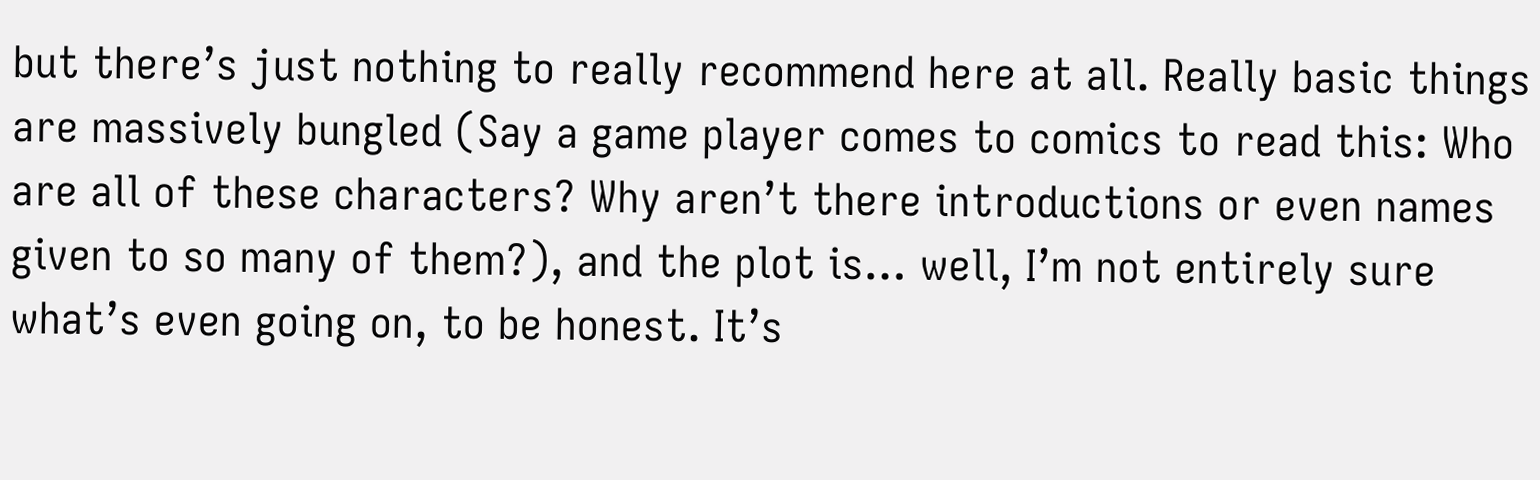but there’s just nothing to really recommend here at all. Really basic things are massively bungled (Say a game player comes to comics to read this: Who are all of these characters? Why aren’t there introductions or even names given to so many of them?), and the plot is… well, I’m not entirely sure what’s even going on, to be honest. It’s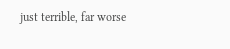just terrible, far worse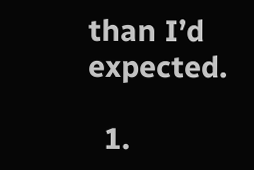than I’d expected.

  1.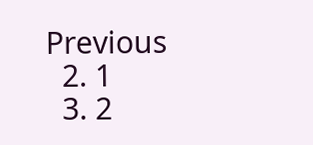Previous
  2. 1
  3. 2